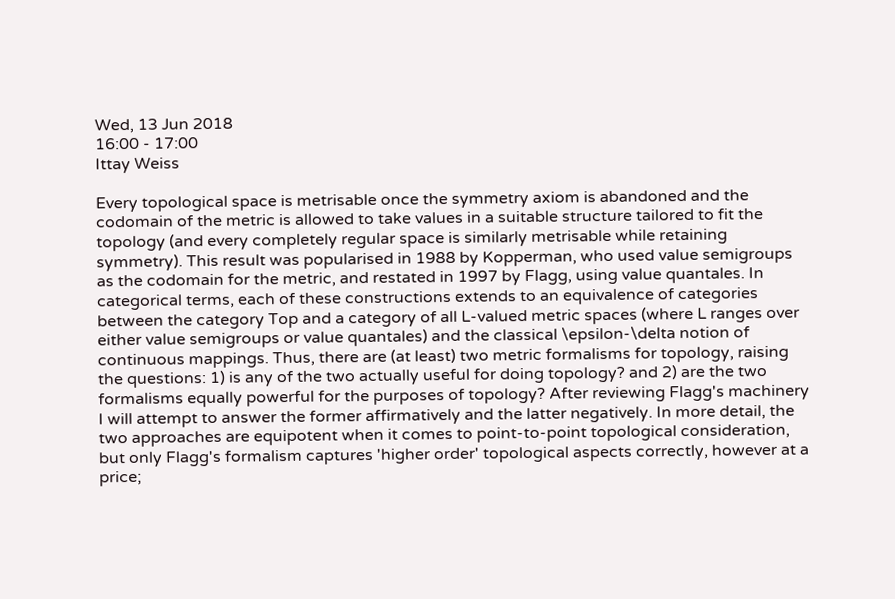Wed, 13 Jun 2018
16:00 - 17:00
Ittay Weiss

Every topological space is metrisable once the symmetry axiom is abandoned and the codomain of the metric is allowed to take values in a suitable structure tailored to fit the topology (and every completely regular space is similarly metrisable while retaining symmetry). This result was popularised in 1988 by Kopperman, who used value semigroups as the codomain for the metric, and restated in 1997 by Flagg, using value quantales. In categorical terms, each of these constructions extends to an equivalence of categories between the category Top and a category of all L-valued metric spaces (where L ranges over either value semigroups or value quantales) and the classical \epsilon-\delta notion of continuous mappings. Thus, there are (at least) two metric formalisms for topology, raising the questions: 1) is any of the two actually useful for doing topology? and 2) are the two formalisms equally powerful for the purposes of topology? After reviewing Flagg's machinery I will attempt to answer the former affirmatively and the latter negatively. In more detail, the two approaches are equipotent when it comes to point-to-point topological consideration, but only Flagg's formalism captures 'higher order' topological aspects correctly, however at a price;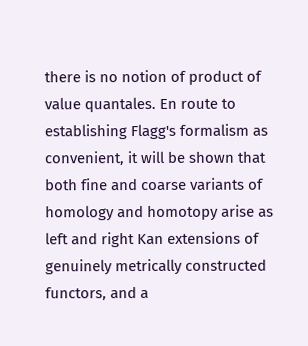there is no notion of product of value quantales. En route to establishing Flagg's formalism as convenient, it will be shown that both fine and coarse variants of homology and homotopy arise as left and right Kan extensions of genuinely metrically constructed functors, and a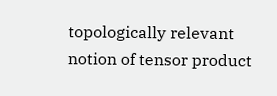topologically relevant notion of tensor product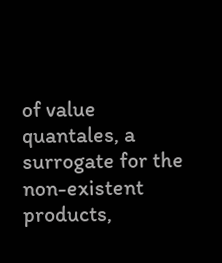of value quantales, a surrogate for the non-existent products,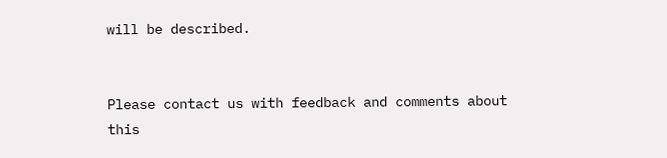will be described.


Please contact us with feedback and comments about this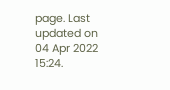page. Last updated on 04 Apr 2022 15:24.